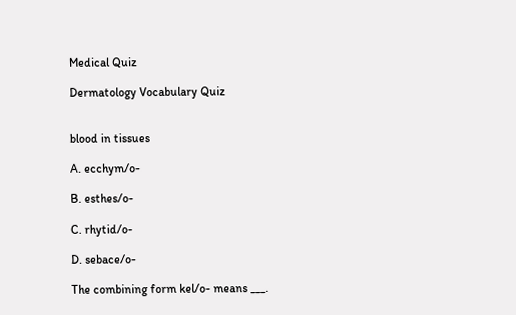Medical Quiz

Dermatology Vocabulary Quiz


blood in tissues

A. ecchym/o-

B. esthes/o-

C. rhytid/o-

D. sebace/o-

The combining form kel/o- means ___.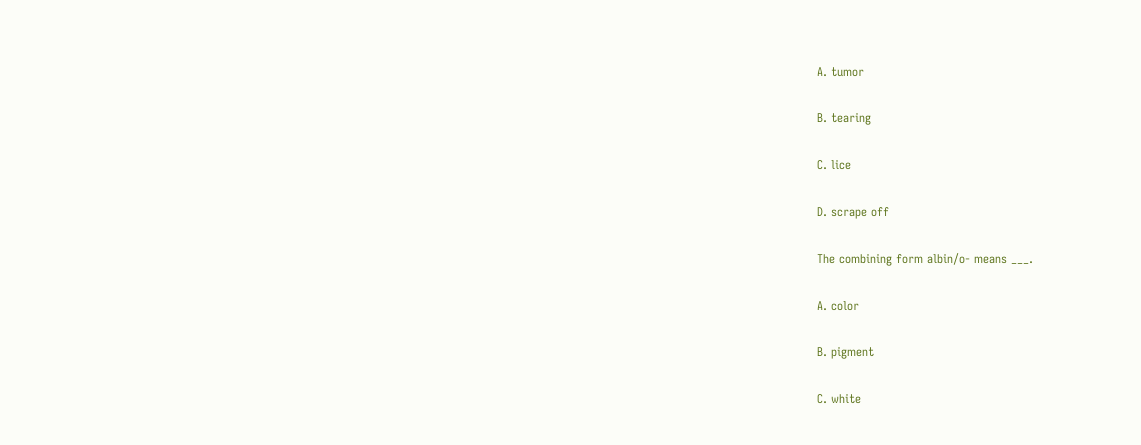A. tumor

B. tearing

C. lice

D. scrape off

The combining form albin/o- means ___.

A. color

B. pigment

C. white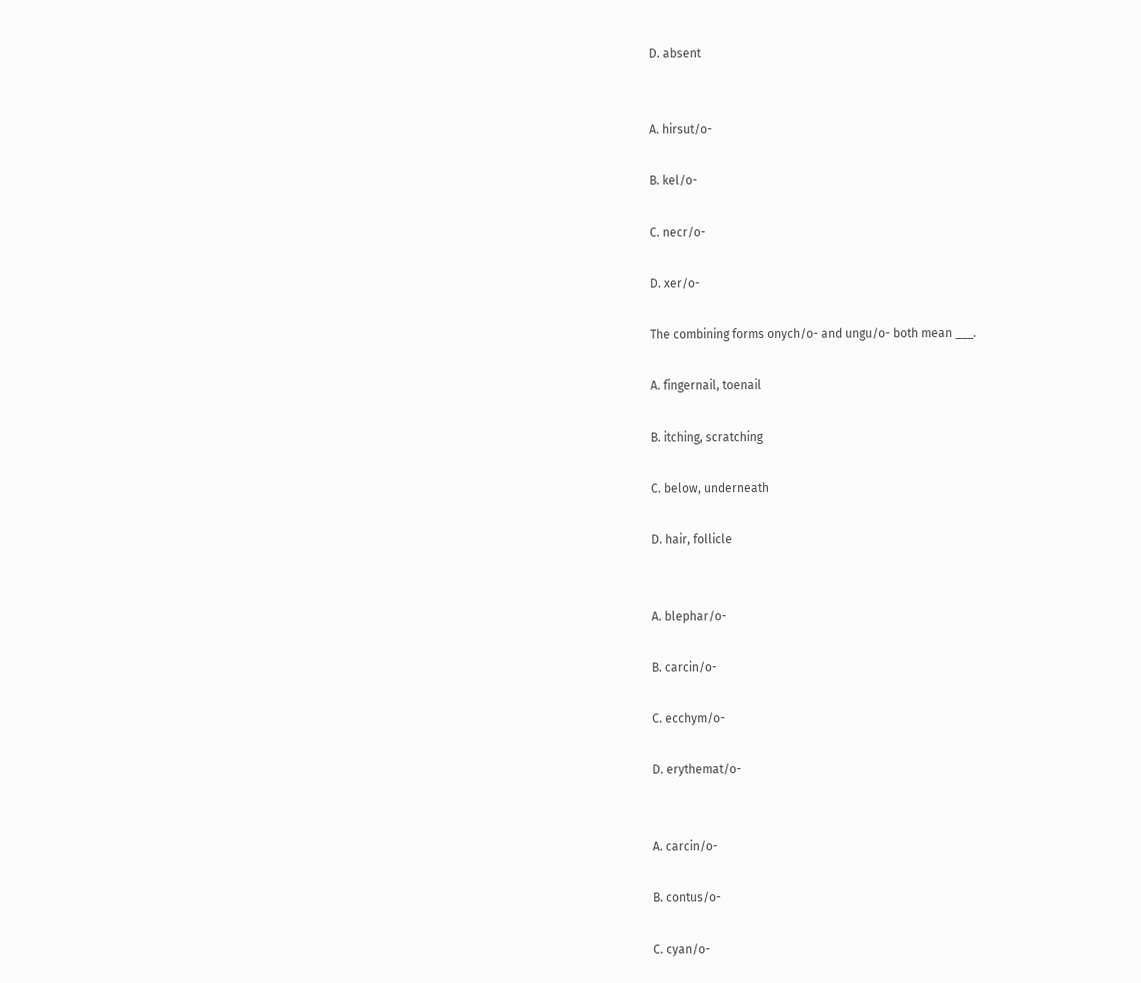D. absent


A. hirsut/o-

B. kel/o-

C. necr/o-

D. xer/o-

The combining forms onych/o- and ungu/o- both mean ___.

A. fingernail, toenail

B. itching, scratching

C. below, underneath

D. hair, follicle


A. blephar/o-

B. carcin/o-

C. ecchym/o-

D. erythemat/o-


A. carcin/o-

B. contus/o-

C. cyan/o-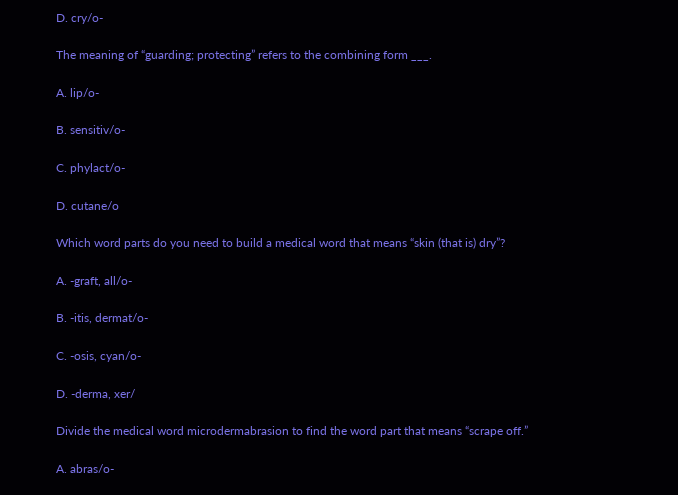D. cry/o-

The meaning of “guarding; protecting” refers to the combining form ___.

A. lip/o-

B. sensitiv/o-

C. phylact/o-

D. cutane/o

Which word parts do you need to build a medical word that means “skin (that is) dry”?

A. -graft, all/o-

B. -itis, dermat/o-

C. -osis, cyan/o-

D. -derma, xer/

Divide the medical word microdermabrasion to find the word part that means “scrape off.”

A. abras/o-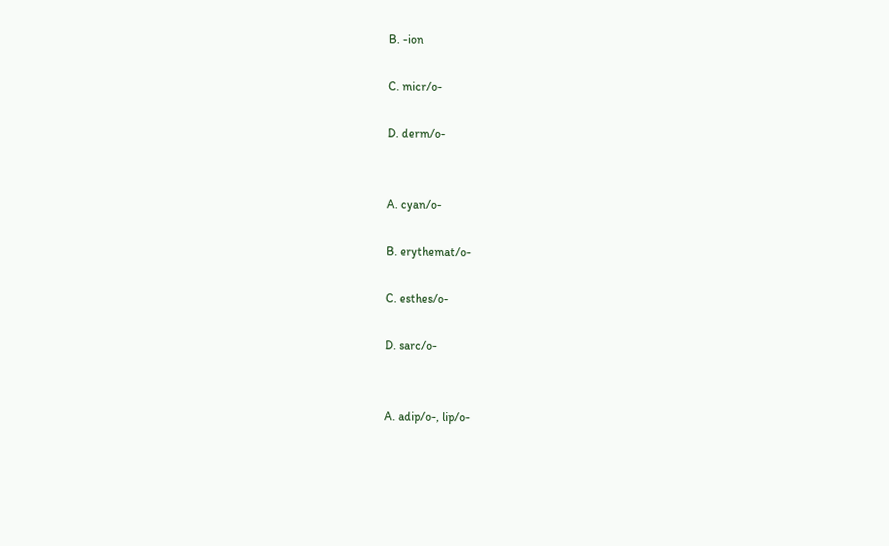B. -ion

C. micr/o-

D. derm/o-


A. cyan/o-

B. erythemat/o-

C. esthes/o-

D. sarc/o-


A. adip/o-, lip/o-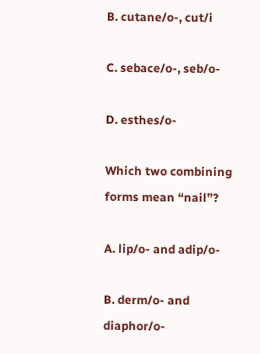B. cutane/o-, cut/i

C. sebace/o-, seb/o-

D. esthes/o-

Which two combining forms mean “nail”?

A. lip/o- and adip/o-

B. derm/o- and diaphor/o-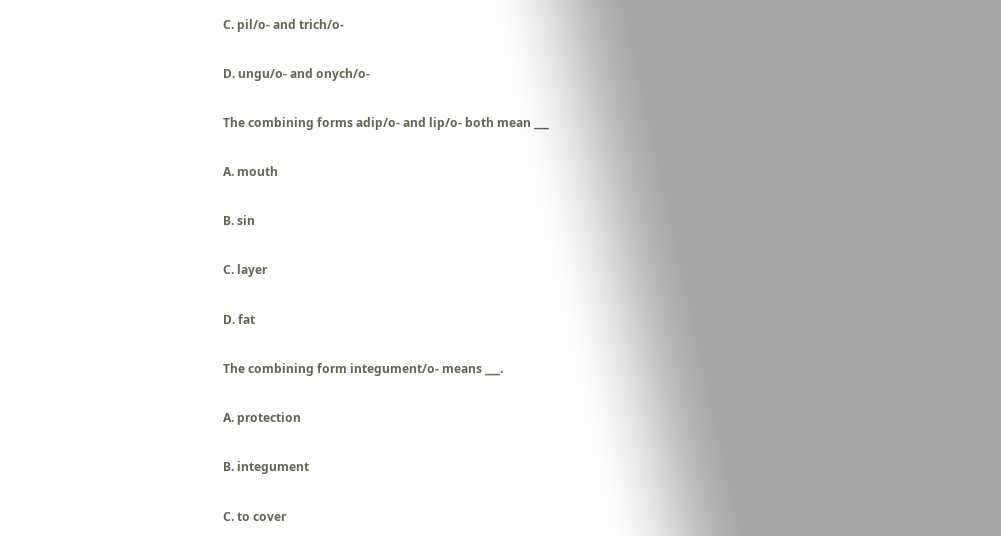C. pil/o- and trich/o-

D. ungu/o- and onych/o-

The combining forms adip/o- and lip/o- both mean ___

A. mouth

B. sin

C. layer

D. fat

The combining form integument/o- means ___.

A. protection

B. integument

C. to cover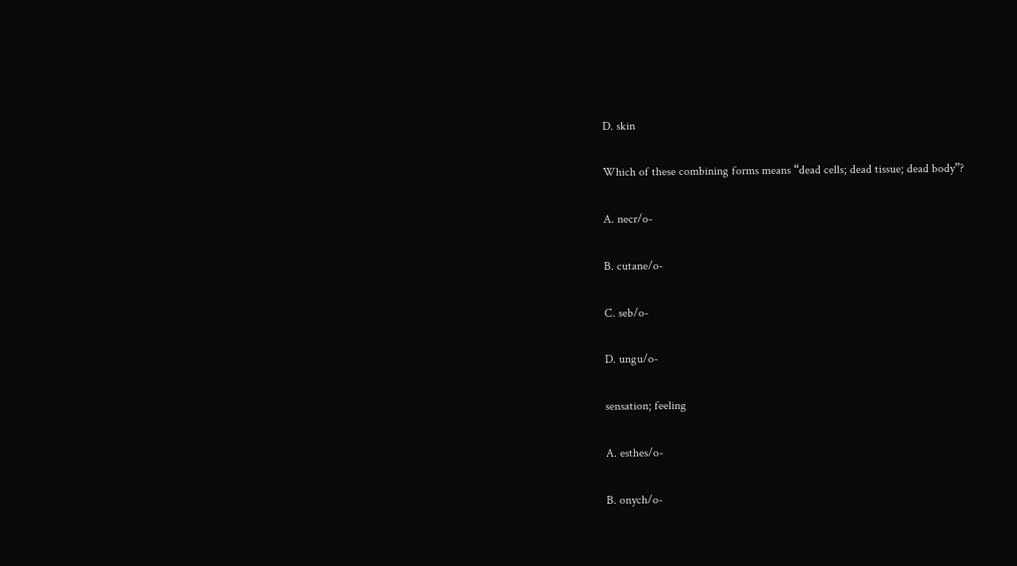D. skin

Which of these combining forms means “dead cells; dead tissue; dead body”?

A. necr/o-

B. cutane/o-

C. seb/o-

D. ungu/o-

sensation; feeling

A. esthes/o-

B. onych/o-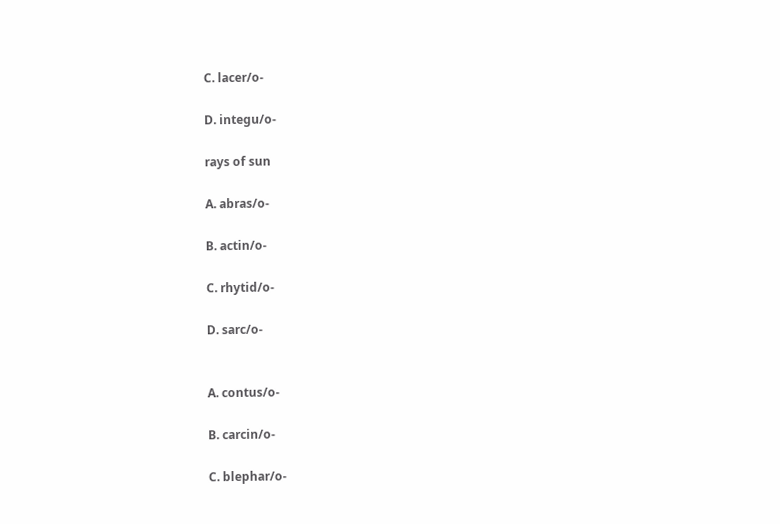C. lacer/o-

D. integu/o-

rays of sun

A. abras/o-

B. actin/o-

C. rhytid/o-

D. sarc/o-


A. contus/o-

B. carcin/o-

C. blephar/o-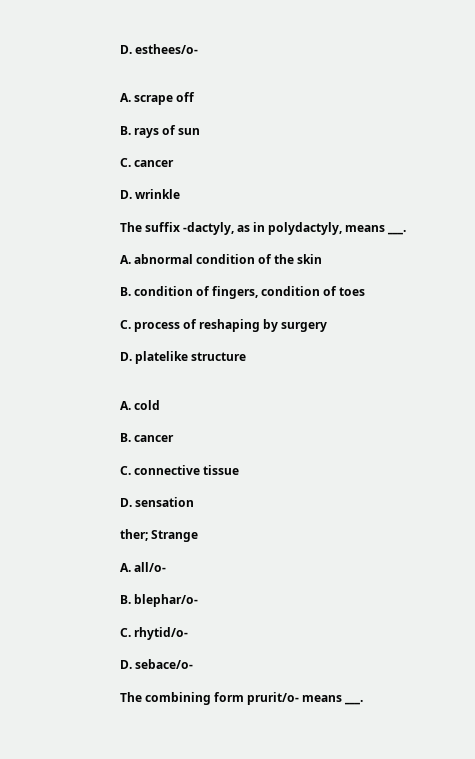D. esthees/o-


A. scrape off

B. rays of sun

C. cancer

D. wrinkle

The suffix -dactyly, as in polydactyly, means ___.

A. abnormal condition of the skin

B. condition of fingers, condition of toes

C. process of reshaping by surgery

D. platelike structure


A. cold

B. cancer

C. connective tissue

D. sensation

ther; Strange

A. all/o-

B. blephar/o-

C. rhytid/o-

D. sebace/o-

The combining form prurit/o- means ___.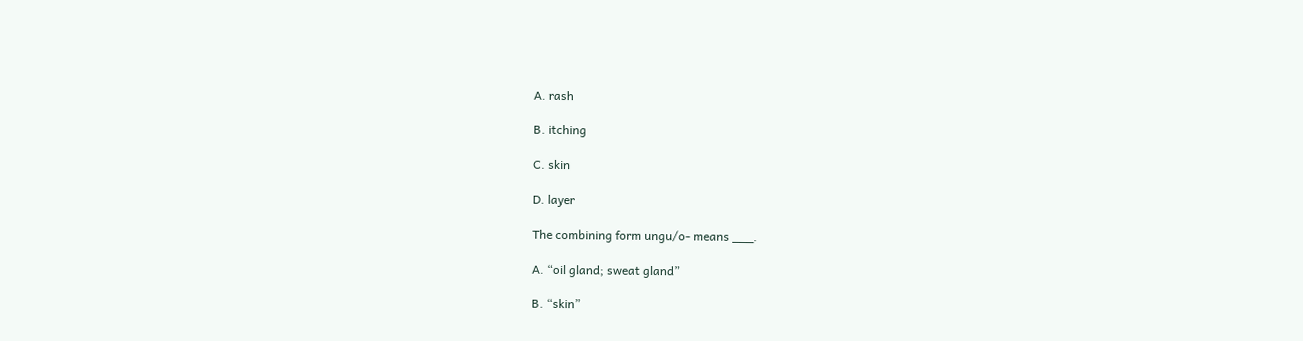A. rash

B. itching

C. skin

D. layer

The combining form ungu/o- means ___.

A. “oil gland; sweat gland”

B. “skin”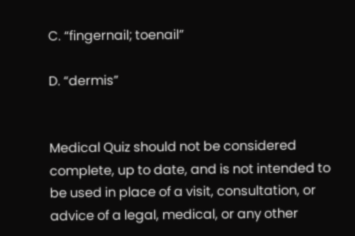C. “fingernail; toenail”

D. “dermis”


Medical Quiz should not be considered complete, up to date, and is not intended to be used in place of a visit, consultation, or advice of a legal, medical, or any other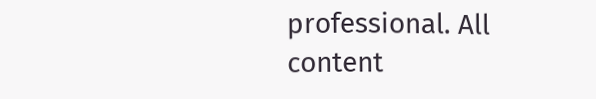professional. All content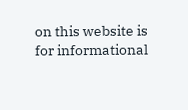on this website is for informational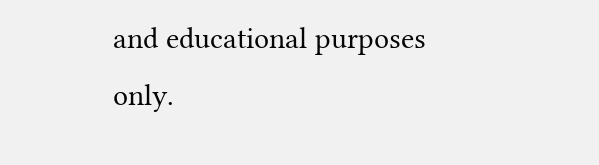and educational purposes only.